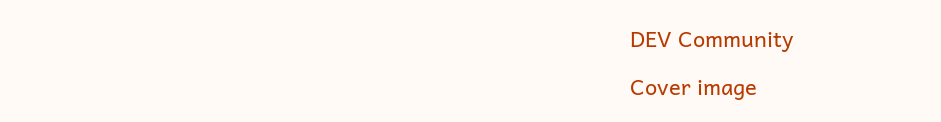DEV Community

Cover image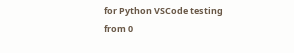for Python VSCode testing from 0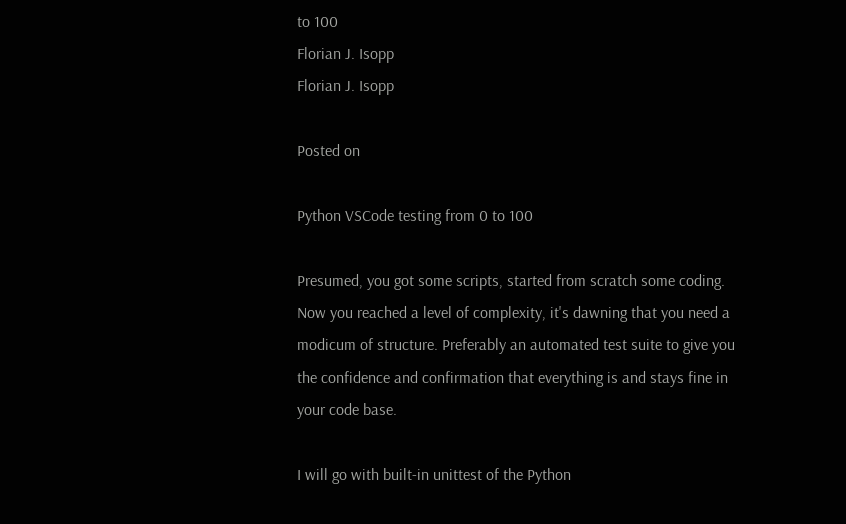to 100
Florian J. Isopp
Florian J. Isopp

Posted on

Python VSCode testing from 0 to 100

Presumed, you got some scripts, started from scratch some coding. Now you reached a level of complexity, it's dawning that you need a modicum of structure. Preferably an automated test suite to give you the confidence and confirmation that everything is and stays fine in your code base.

I will go with built-in unittest of the Python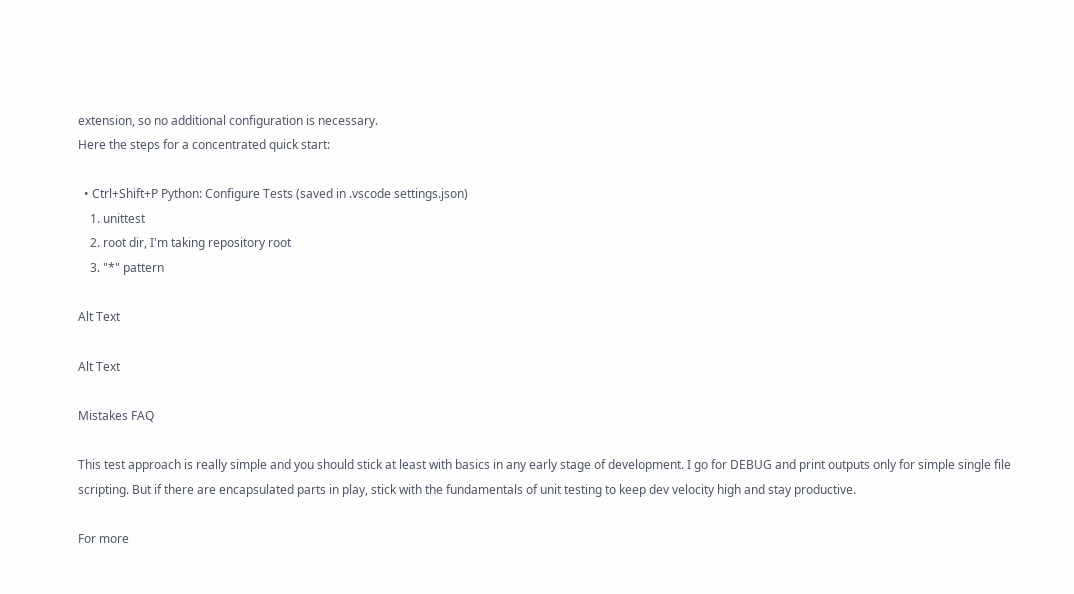extension, so no additional configuration is necessary.
Here the steps for a concentrated quick start:

  • Ctrl+Shift+P Python: Configure Tests (saved in .vscode settings.json)
    1. unittest
    2. root dir, I'm taking repository root
    3. "*" pattern

Alt Text

Alt Text

Mistakes FAQ

This test approach is really simple and you should stick at least with basics in any early stage of development. I go for DEBUG and print outputs only for simple single file scripting. But if there are encapsulated parts in play, stick with the fundamentals of unit testing to keep dev velocity high and stay productive.

For more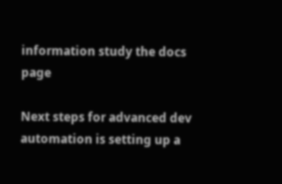information study the docs page

Next steps for advanced dev automation is setting up a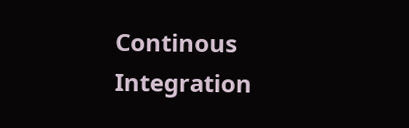Continous Integration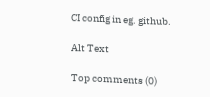CI config in eg. github.

Alt Text

Top comments (0)